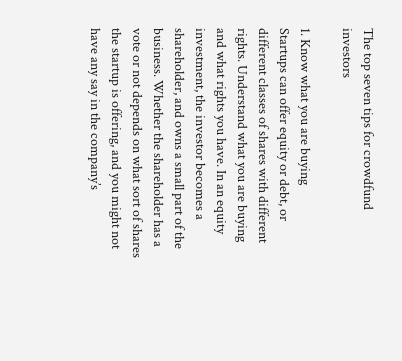The top seven tips for crowdfund investors

1. Know what you are buying
Startups can offer equity or debt, or different classes of shares with different rights. Understand what you are buying and what rights you have. In an equity investment, the investor becomes a shareholder, and owns a small part of the business. Whether the shareholder has a vote or not depends on what sort of shares the startup is offering, and you might not have any say in the company’s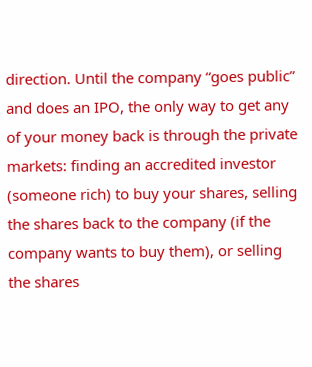direction. Until the company “goes public” and does an IPO, the only way to get any of your money back is through the private markets: finding an accredited investor (someone rich) to buy your shares, selling the shares back to the company (if the company wants to buy them), or selling the shares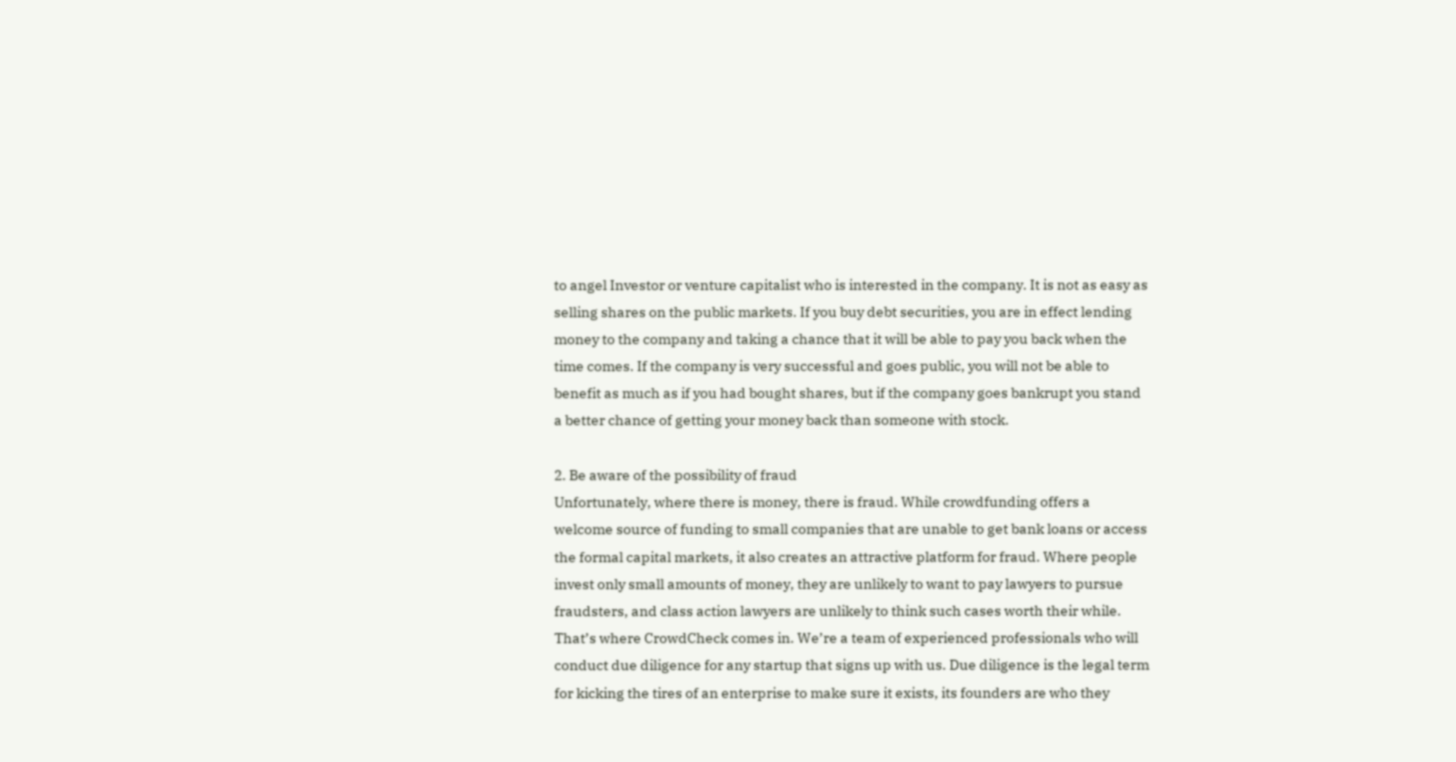to angel Investor or venture capitalist who is interested in the company. It is not as easy as selling shares on the public markets. If you buy debt securities, you are in effect lending money to the company and taking a chance that it will be able to pay you back when the time comes. If the company is very successful and goes public, you will not be able to benefit as much as if you had bought shares, but if the company goes bankrupt you stand a better chance of getting your money back than someone with stock.

2. Be aware of the possibility of fraud
Unfortunately, where there is money, there is fraud. While crowdfunding offers a welcome source of funding to small companies that are unable to get bank loans or access the formal capital markets, it also creates an attractive platform for fraud. Where people invest only small amounts of money, they are unlikely to want to pay lawyers to pursue fraudsters, and class action lawyers are unlikely to think such cases worth their while. That’s where CrowdCheck comes in. We’re a team of experienced professionals who will conduct due diligence for any startup that signs up with us. Due diligence is the legal term for kicking the tires of an enterprise to make sure it exists, its founders are who they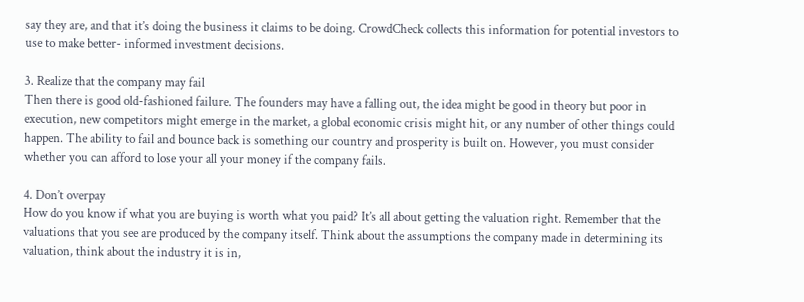say they are, and that it’s doing the business it claims to be doing. CrowdCheck collects this information for potential investors to use to make better- informed investment decisions.

3. Realize that the company may fail
Then there is good old-fashioned failure. The founders may have a falling out, the idea might be good in theory but poor in execution, new competitors might emerge in the market, a global economic crisis might hit, or any number of other things could happen. The ability to fail and bounce back is something our country and prosperity is built on. However, you must consider whether you can afford to lose your all your money if the company fails.

4. Don’t overpay
How do you know if what you are buying is worth what you paid? It’s all about getting the valuation right. Remember that the valuations that you see are produced by the company itself. Think about the assumptions the company made in determining its valuation, think about the industry it is in,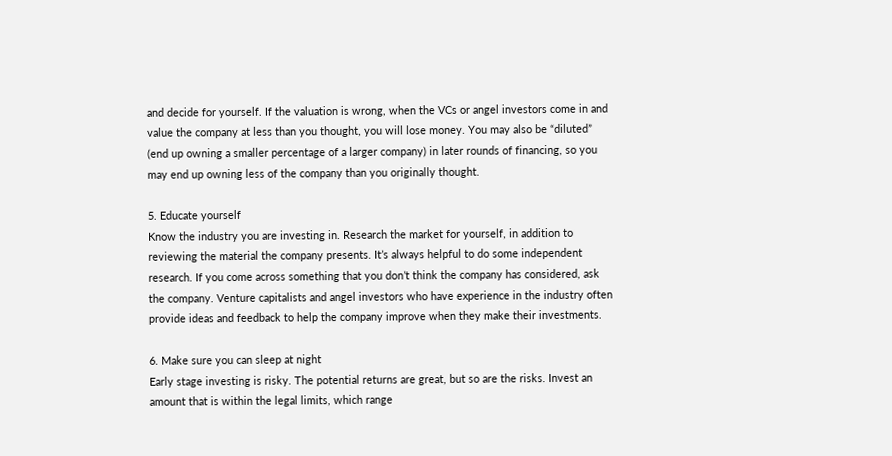and decide for yourself. If the valuation is wrong, when the VCs or angel investors come in and value the company at less than you thought, you will lose money. You may also be “diluted” (end up owning a smaller percentage of a larger company) in later rounds of financing, so you may end up owning less of the company than you originally thought.

5. Educate yourself
Know the industry you are investing in. Research the market for yourself, in addition to reviewing the material the company presents. It’s always helpful to do some independent research. If you come across something that you don’t think the company has considered, ask the company. Venture capitalists and angel investors who have experience in the industry often provide ideas and feedback to help the company improve when they make their investments.

6. Make sure you can sleep at night
Early stage investing is risky. The potential returns are great, but so are the risks. Invest an amount that is within the legal limits, which range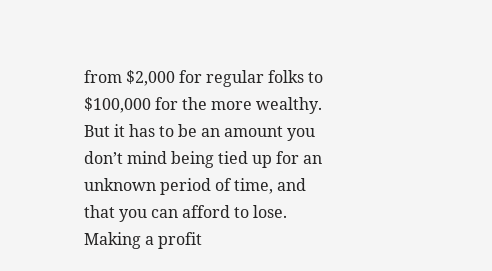from $2,000 for regular folks to $100,000 for the more wealthy. But it has to be an amount you don’t mind being tied up for an unknown period of time, and that you can afford to lose. Making a profit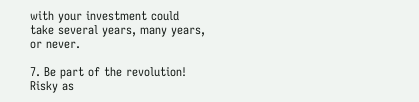with your investment could take several years, many years, or never.

7. Be part of the revolution!
Risky as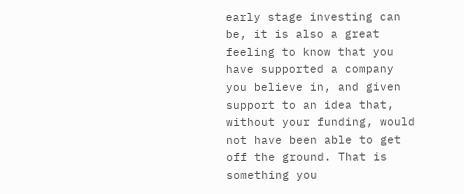early stage investing can be, it is also a great feeling to know that you have supported a company you believe in, and given support to an idea that, without your funding, would not have been able to get off the ground. That is something you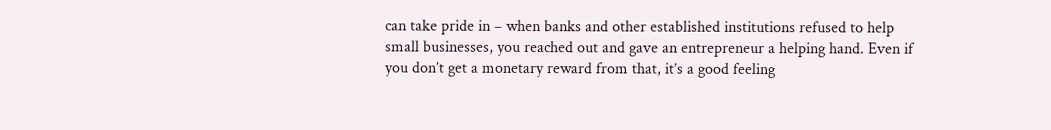can take pride in – when banks and other established institutions refused to help small businesses, you reached out and gave an entrepreneur a helping hand. Even if you don’t get a monetary reward from that, it’s a good feeling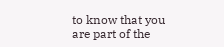to know that you are part of the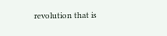revolution that is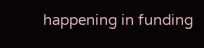happening in funding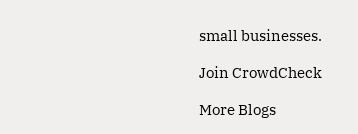small businesses.

Join CrowdCheck

More Blogs